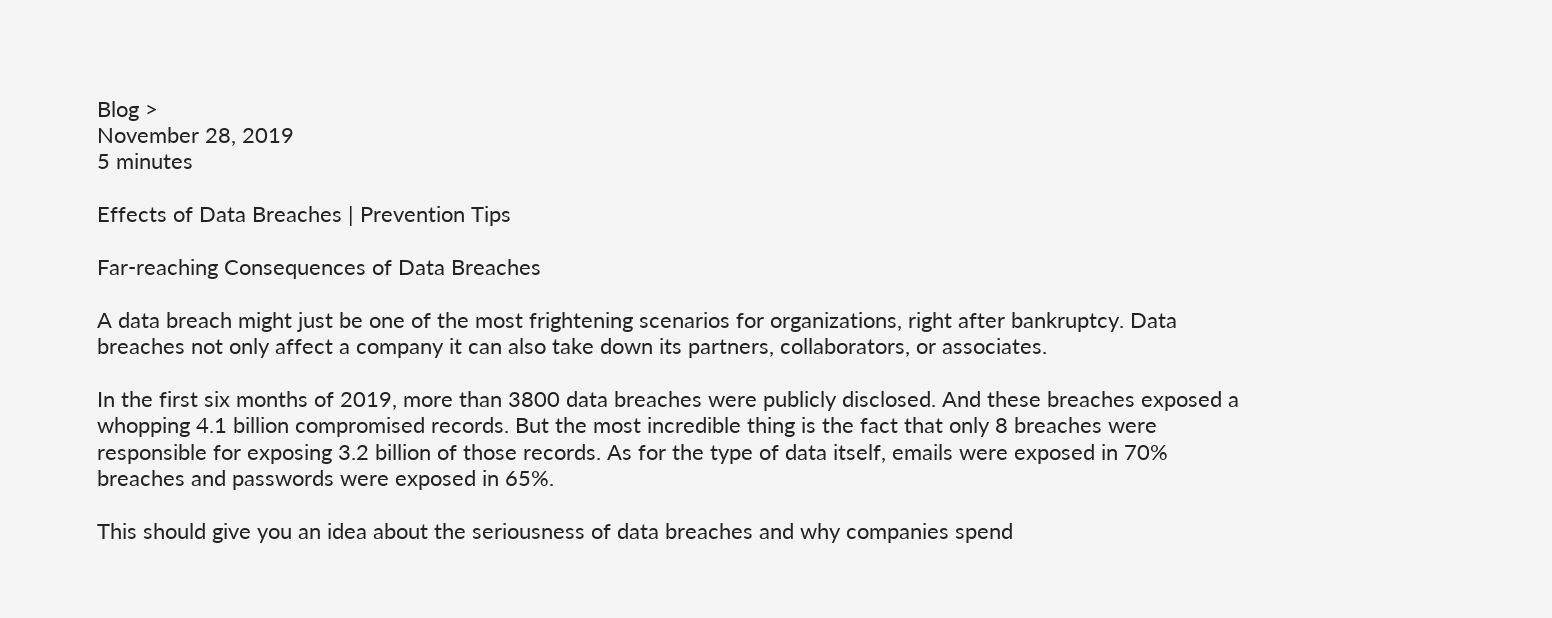Blog >
November 28, 2019
5 minutes

Effects of Data Breaches | Prevention Tips

Far-reaching Consequences of Data Breaches

A data breach might just be one of the most frightening scenarios for organizations, right after bankruptcy. Data breaches not only affect a company it can also take down its partners, collaborators, or associates.

In the first six months of 2019, more than 3800 data breaches were publicly disclosed. And these breaches exposed a whopping 4.1 billion compromised records. But the most incredible thing is the fact that only 8 breaches were responsible for exposing 3.2 billion of those records. As for the type of data itself, emails were exposed in 70% breaches and passwords were exposed in 65%.

This should give you an idea about the seriousness of data breaches and why companies spend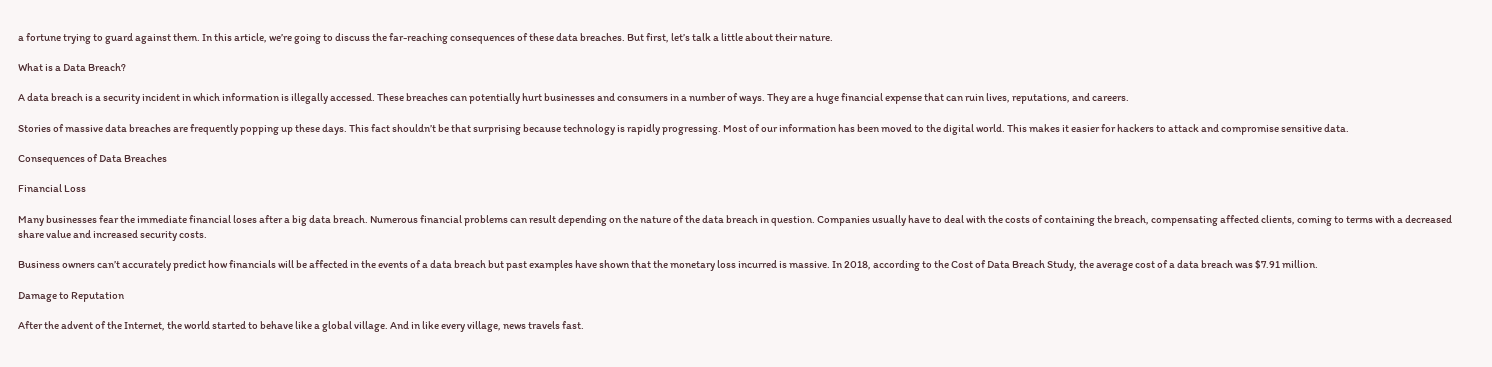a fortune trying to guard against them. In this article, we’re going to discuss the far-reaching consequences of these data breaches. But first, let’s talk a little about their nature.

What is a Data Breach?

A data breach is a security incident in which information is illegally accessed. These breaches can potentially hurt businesses and consumers in a number of ways. They are a huge financial expense that can ruin lives, reputations, and careers.

Stories of massive data breaches are frequently popping up these days. This fact shouldn’t be that surprising because technology is rapidly progressing. Most of our information has been moved to the digital world. This makes it easier for hackers to attack and compromise sensitive data.

Consequences of Data Breaches

Financial Loss

Many businesses fear the immediate financial loses after a big data breach. Numerous financial problems can result depending on the nature of the data breach in question. Companies usually have to deal with the costs of containing the breach, compensating affected clients, coming to terms with a decreased share value and increased security costs.

Business owners can’t accurately predict how financials will be affected in the events of a data breach but past examples have shown that the monetary loss incurred is massive. In 2018, according to the Cost of Data Breach Study, the average cost of a data breach was $7.91 million.

Damage to Reputation

After the advent of the Internet, the world started to behave like a global village. And in like every village, news travels fast.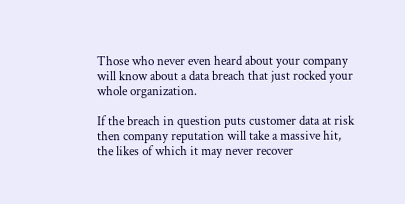Those who never even heard about your company will know about a data breach that just rocked your whole organization.

If the breach in question puts customer data at risk then company reputation will take a massive hit, the likes of which it may never recover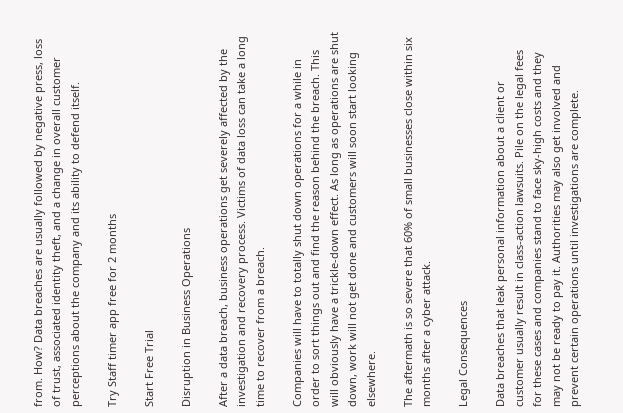from. How? Data breaches are usually followed by negative press, loss of trust, associated identity theft, and a change in overall customer perceptions about the company and its ability to defend itself.

Try Staff timer app free for 2 months

Start Free Trial

Disruption in Business Operations

After a data breach, business operations get severely affected by the investigation and recovery process. Victims of data loss can take a long time to recover from a breach.

Companies will have to totally shut down operations for a while in order to sort things out and find the reason behind the breach. This will obviously have a trickle-down effect. As long as operations are shut down, work will not get done and customers will soon start looking elsewhere.

The aftermath is so severe that 60% of small businesses close within six months after a cyber attack.

Legal Consequences

Data breaches that leak personal information about a client or customer usually result in class-action lawsuits. Pile on the legal fees for these cases and companies stand to face sky-high costs and they may not be ready to pay it. Authorities may also get involved and prevent certain operations until investigations are complete.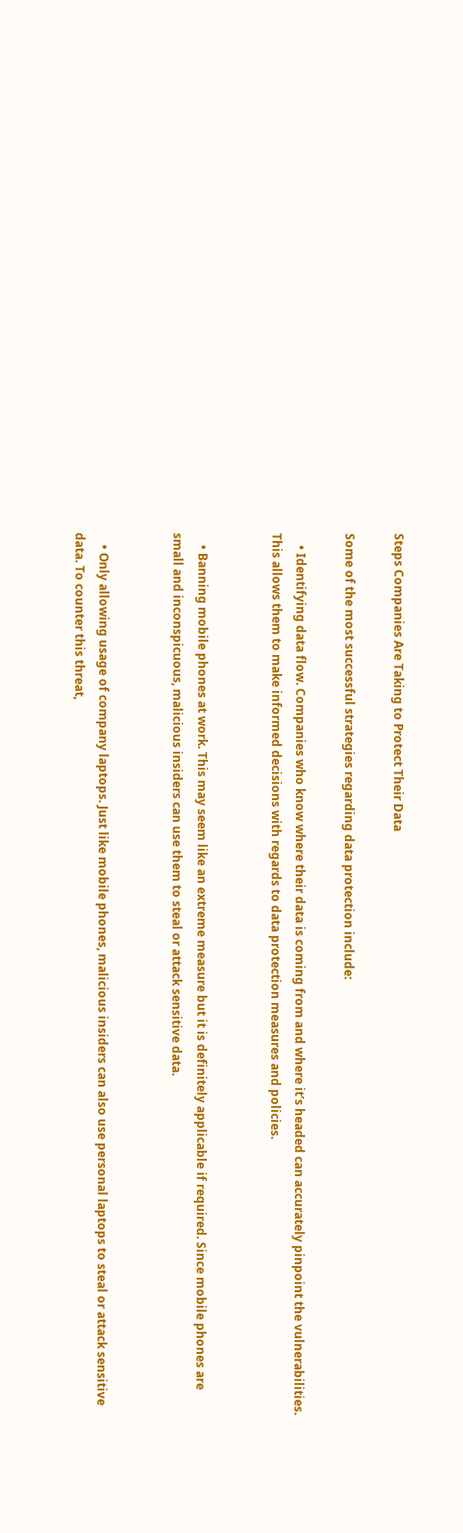Steps Companies Are Taking to Protect Their Data

Some of the most successful strategies regarding data protection include:

    • Identifying data flow. Companies who know where their data is coming from and where it’s headed can accurately pinpoint the vulnerabilities. This allows them to make informed decisions with regards to data protection measures and policies.


    • Banning mobile phones at work. This may seem like an extreme measure but it is definitely applicable if required. Since mobile phones are small and inconspicuous, malicious insiders can use them to steal or attack sensitive data.


    • Only allowing usage of company laptops. Just like mobile phones, malicious insiders can also use personal laptops to steal or attack sensitive data. To counter this threat,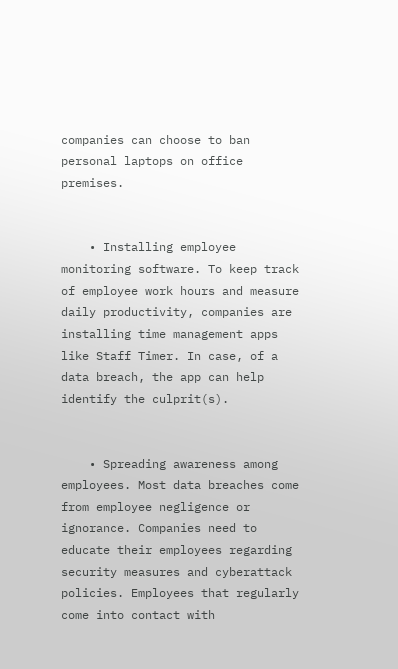companies can choose to ban personal laptops on office premises.


    • Installing employee monitoring software. To keep track of employee work hours and measure daily productivity, companies are installing time management apps like Staff Timer. In case, of a data breach, the app can help identify the culprit(s).


    • Spreading awareness among employees. Most data breaches come from employee negligence or ignorance. Companies need to educate their employees regarding security measures and cyberattack policies. Employees that regularly come into contact with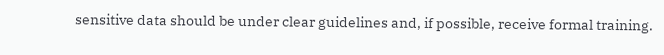sensitive data should be under clear guidelines and, if possible, receive formal training.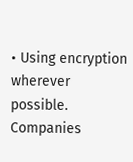• Using encryption wherever possible. Companies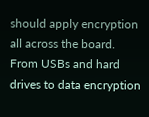should apply encryption all across the board. From USBs and hard drives to data encryption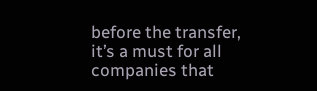before the transfer, it’s a must for all companies that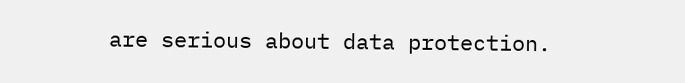are serious about data protection.